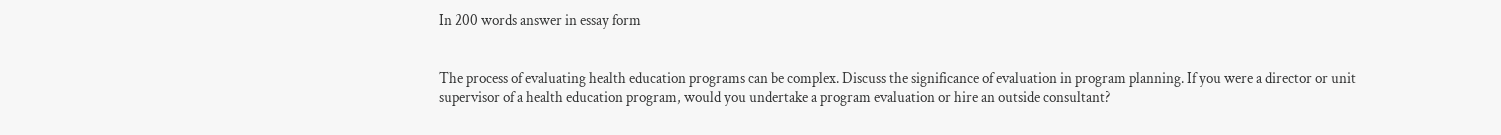In 200 words answer in essay form


The process of evaluating health education programs can be complex. Discuss the significance of evaluation in program planning. If you were a director or unit supervisor of a health education program, would you undertake a program evaluation or hire an outside consultant?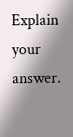Explain your answer.